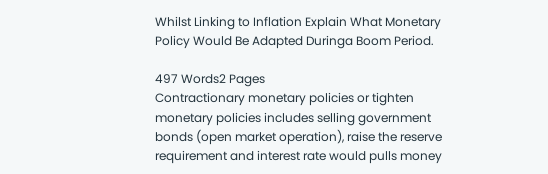Whilst Linking to Inflation Explain What Monetary Policy Would Be Adapted Duringa Boom Period.

497 Words2 Pages
Contractionary monetary policies or tighten monetary policies includes selling government bonds (open market operation), raise the reserve requirement and interest rate would pulls money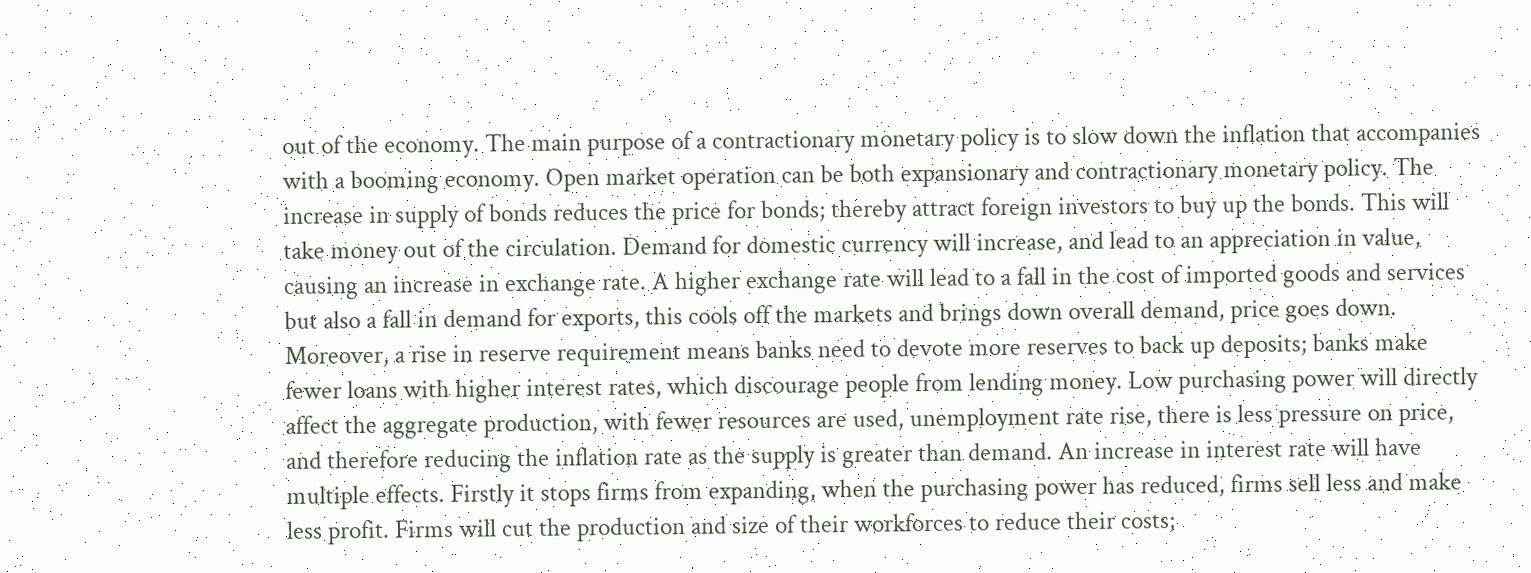out of the economy. The main purpose of a contractionary monetary policy is to slow down the inflation that accompanies with a booming economy. Open market operation can be both expansionary and contractionary monetary policy. The increase in supply of bonds reduces the price for bonds; thereby attract foreign investors to buy up the bonds. This will take money out of the circulation. Demand for domestic currency will increase, and lead to an appreciation in value, causing an increase in exchange rate. A higher exchange rate will lead to a fall in the cost of imported goods and services but also a fall in demand for exports, this cools off the markets and brings down overall demand, price goes down. Moreover, a rise in reserve requirement means banks need to devote more reserves to back up deposits; banks make fewer loans with higher interest rates, which discourage people from lending money. Low purchasing power will directly affect the aggregate production, with fewer resources are used, unemployment rate rise, there is less pressure on price, and therefore reducing the inflation rate as the supply is greater than demand. An increase in interest rate will have multiple effects. Firstly it stops firms from expanding, when the purchasing power has reduced, firms sell less and make less profit. Firms will cut the production and size of their workforces to reduce their costs;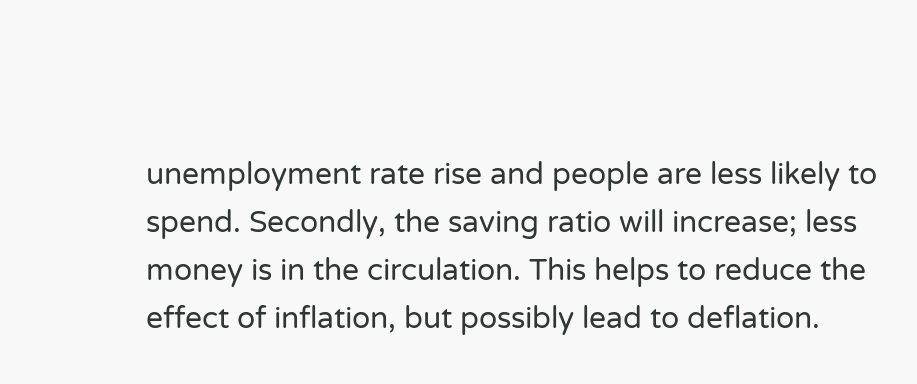unemployment rate rise and people are less likely to spend. Secondly, the saving ratio will increase; less money is in the circulation. This helps to reduce the effect of inflation, but possibly lead to deflation.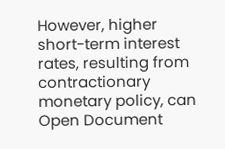However, higher short-term interest rates, resulting from contractionary monetary policy, can
Open Document